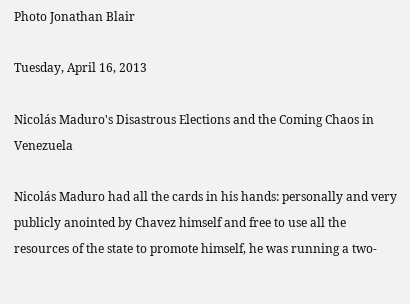Photo Jonathan Blair

Tuesday, April 16, 2013

Nicolás Maduro's Disastrous Elections and the Coming Chaos in Venezuela

Nicolás Maduro had all the cards in his hands: personally and very publicly anointed by Chavez himself and free to use all the resources of the state to promote himself, he was running a two-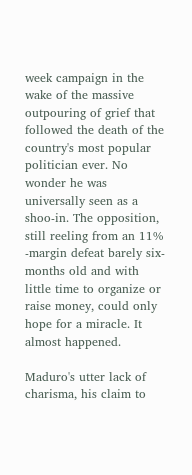week campaign in the wake of the massive outpouring of grief that followed the death of the country's most popular politician ever. No wonder he was universally seen as a shoo-in. The opposition, still reeling from an 11% -margin defeat barely six-months old and with little time to organize or raise money, could only hope for a miracle. It almost happened.

Maduro's utter lack of charisma, his claim to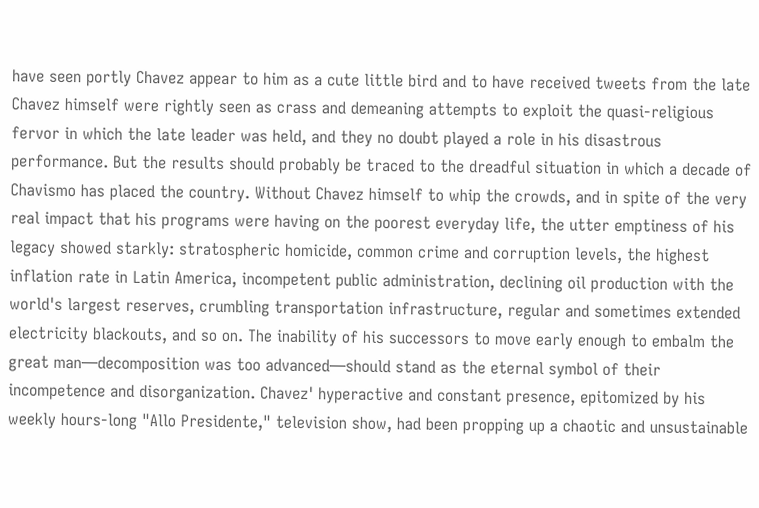have seen portly Chavez appear to him as a cute little bird and to have received tweets from the late Chavez himself were rightly seen as crass and demeaning attempts to exploit the quasi-religious fervor in which the late leader was held, and they no doubt played a role in his disastrous performance. But the results should probably be traced to the dreadful situation in which a decade of Chavismo has placed the country. Without Chavez himself to whip the crowds, and in spite of the very real impact that his programs were having on the poorest everyday life, the utter emptiness of his legacy showed starkly: stratospheric homicide, common crime and corruption levels, the highest inflation rate in Latin America, incompetent public administration, declining oil production with the world's largest reserves, crumbling transportation infrastructure, regular and sometimes extended electricity blackouts, and so on. The inability of his successors to move early enough to embalm the great man—decomposition was too advanced—should stand as the eternal symbol of their incompetence and disorganization. Chavez' hyperactive and constant presence, epitomized by his weekly hours-long "Allo Presidente," television show, had been propping up a chaotic and unsustainable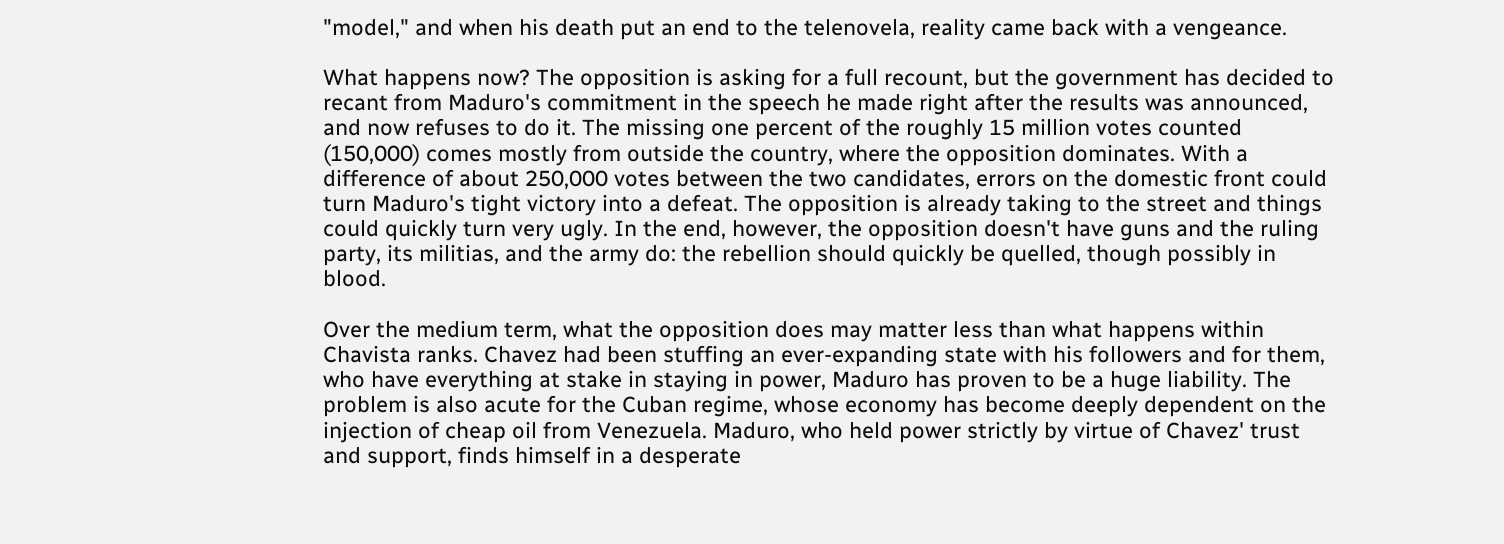"model," and when his death put an end to the telenovela, reality came back with a vengeance.

What happens now? The opposition is asking for a full recount, but the government has decided to recant from Maduro's commitment in the speech he made right after the results was announced, and now refuses to do it. The missing one percent of the roughly 15 million votes counted (150,000) comes mostly from outside the country, where the opposition dominates. With a difference of about 250,000 votes between the two candidates, errors on the domestic front could turn Maduro's tight victory into a defeat. The opposition is already taking to the street and things could quickly turn very ugly. In the end, however, the opposition doesn't have guns and the ruling party, its militias, and the army do: the rebellion should quickly be quelled, though possibly in blood.

Over the medium term, what the opposition does may matter less than what happens within Chavista ranks. Chavez had been stuffing an ever-expanding state with his followers and for them, who have everything at stake in staying in power, Maduro has proven to be a huge liability. The problem is also acute for the Cuban regime, whose economy has become deeply dependent on the injection of cheap oil from Venezuela. Maduro, who held power strictly by virtue of Chavez' trust and support, finds himself in a desperate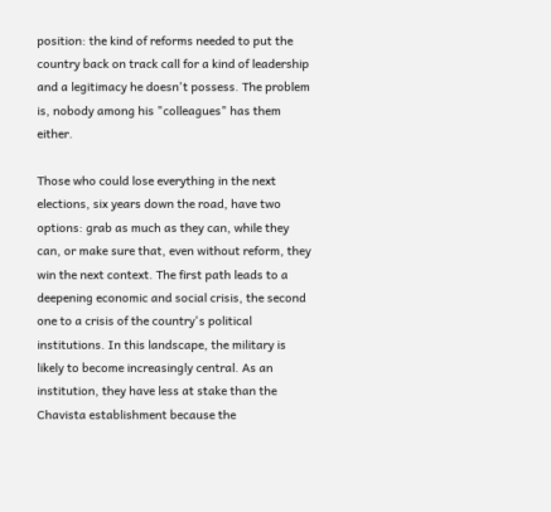position: the kind of reforms needed to put the country back on track call for a kind of leadership and a legitimacy he doesn't possess. The problem is, nobody among his "colleagues" has them either.

Those who could lose everything in the next elections, six years down the road, have two options: grab as much as they can, while they can, or make sure that, even without reform, they win the next context. The first path leads to a deepening economic and social crisis, the second one to a crisis of the country's political institutions. In this landscape, the military is likely to become increasingly central. As an institution, they have less at stake than the Chavista establishment because the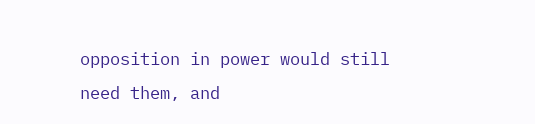opposition in power would still need them, and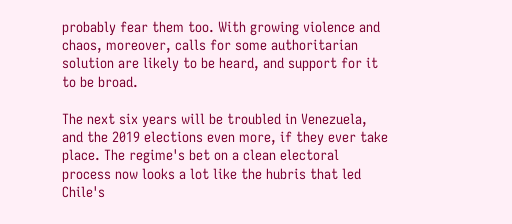probably fear them too. With growing violence and chaos, moreover, calls for some authoritarian solution are likely to be heard, and support for it to be broad.

The next six years will be troubled in Venezuela, and the 2019 elections even more, if they ever take place. The regime's bet on a clean electoral process now looks a lot like the hubris that led Chile's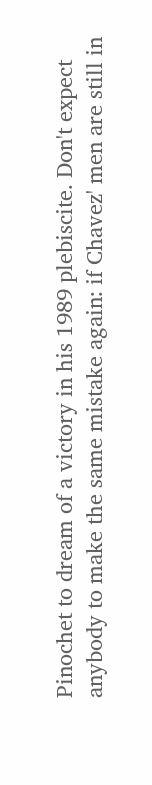Pinochet to dream of a victory in his 1989 plebiscite. Don't expect anybody to make the same mistake again: if Chavez' men are still in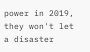power in 2019, they won't let a disaster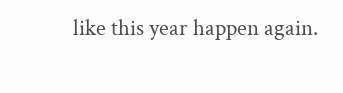like this year happen again.